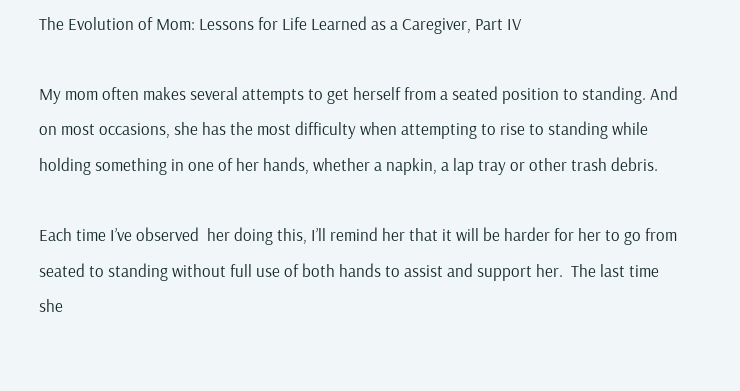The Evolution of Mom: Lessons for Life Learned as a Caregiver, Part IV

My mom often makes several attempts to get herself from a seated position to standing. And on most occasions, she has the most difficulty when attempting to rise to standing while holding something in one of her hands, whether a napkin, a lap tray or other trash debris.

Each time I’ve observed  her doing this, I’ll remind her that it will be harder for her to go from seated to standing without full use of both hands to assist and support her.  The last time she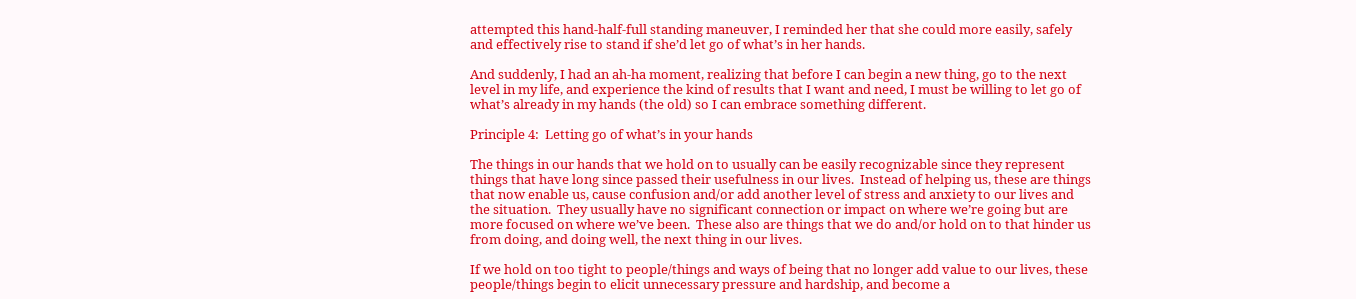attempted this hand-half-full standing maneuver, I reminded her that she could more easily, safely and effectively rise to stand if she’d let go of what’s in her hands.

And suddenly, I had an ah-ha moment, realizing that before I can begin a new thing, go to the next level in my life, and experience the kind of results that I want and need, I must be willing to let go of what’s already in my hands (the old) so I can embrace something different.

Principle 4:  Letting go of what’s in your hands

The things in our hands that we hold on to usually can be easily recognizable since they represent things that have long since passed their usefulness in our lives.  Instead of helping us, these are things that now enable us, cause confusion and/or add another level of stress and anxiety to our lives and the situation.  They usually have no significant connection or impact on where we’re going but are more focused on where we’ve been.  These also are things that we do and/or hold on to that hinder us from doing, and doing well, the next thing in our lives.

If we hold on too tight to people/things and ways of being that no longer add value to our lives, these people/things begin to elicit unnecessary pressure and hardship, and become a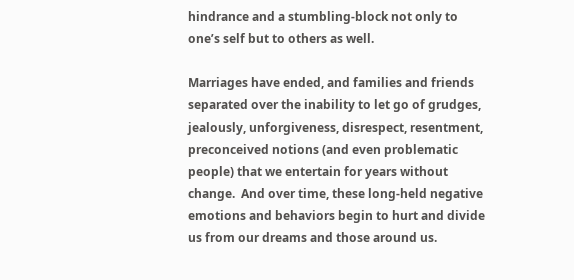hindrance and a stumbling-block not only to one’s self but to others as well.

Marriages have ended, and families and friends separated over the inability to let go of grudges, jealously, unforgiveness, disrespect, resentment, preconceived notions (and even problematic people) that we entertain for years without change.  And over time, these long-held negative emotions and behaviors begin to hurt and divide us from our dreams and those around us.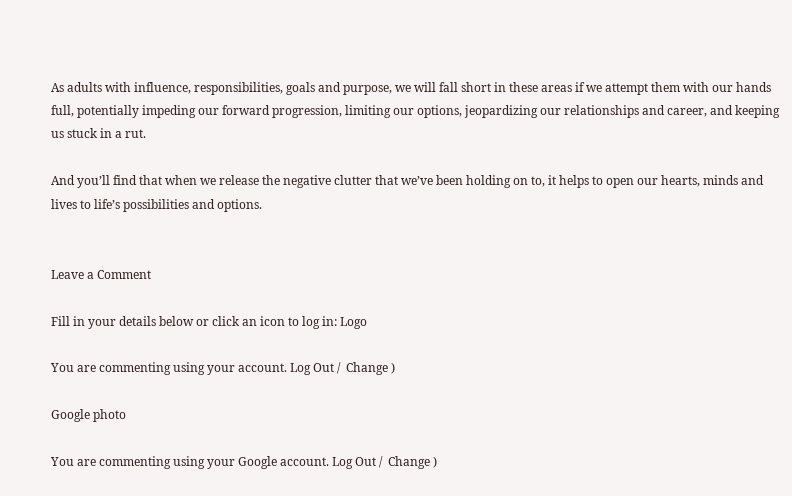As adults with influence, responsibilities, goals and purpose, we will fall short in these areas if we attempt them with our hands full, potentially impeding our forward progression, limiting our options, jeopardizing our relationships and career, and keeping us stuck in a rut.

And you’ll find that when we release the negative clutter that we’ve been holding on to, it helps to open our hearts, minds and lives to life’s possibilities and options.


Leave a Comment

Fill in your details below or click an icon to log in: Logo

You are commenting using your account. Log Out /  Change )

Google photo

You are commenting using your Google account. Log Out /  Change )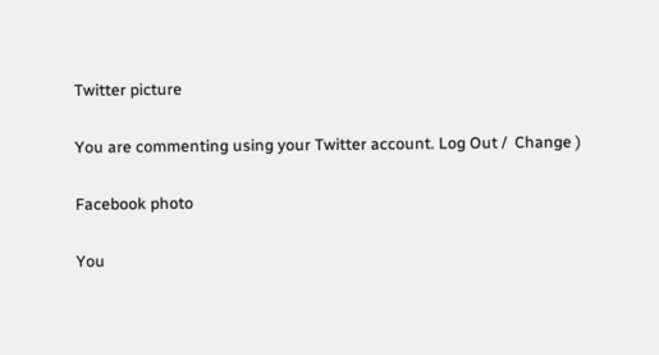Twitter picture

You are commenting using your Twitter account. Log Out /  Change )

Facebook photo

You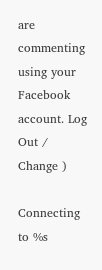are commenting using your Facebook account. Log Out /  Change )

Connecting to %s